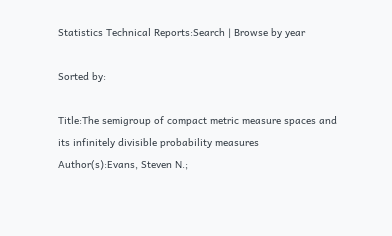Statistics Technical Reports:Search | Browse by year

Sorted by:

Title:The semigroup of compact metric measure spaces and its infinitely divisible probability measures
Author(s):Evans, Steven N.;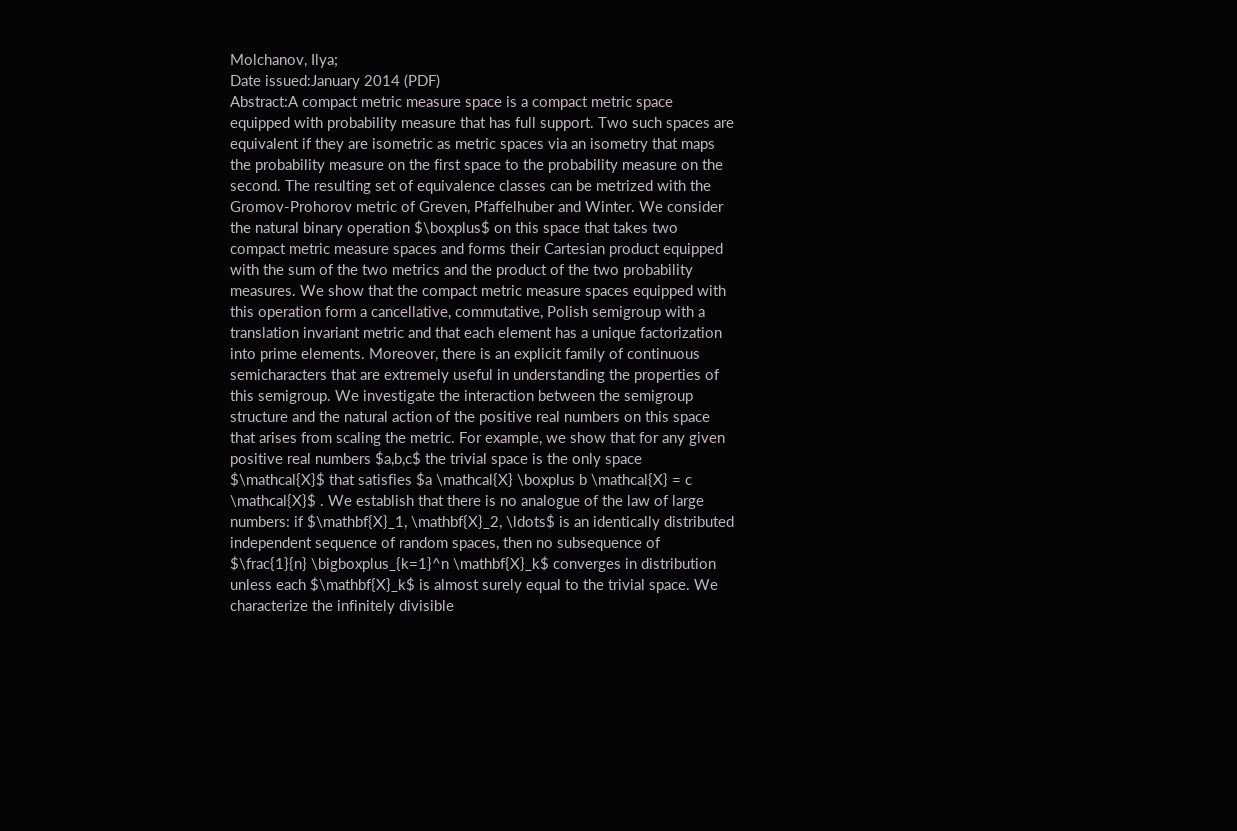Molchanov, Ilya;
Date issued:January 2014 (PDF)
Abstract:A compact metric measure space is a compact metric space equipped with probability measure that has full support. Two such spaces are equivalent if they are isometric as metric spaces via an isometry that maps the probability measure on the first space to the probability measure on the second. The resulting set of equivalence classes can be metrized with the Gromov-Prohorov metric of Greven, Pfaffelhuber and Winter. We consider the natural binary operation $\boxplus$ on this space that takes two compact metric measure spaces and forms their Cartesian product equipped with the sum of the two metrics and the product of the two probability measures. We show that the compact metric measure spaces equipped with this operation form a cancellative, commutative, Polish semigroup with a translation invariant metric and that each element has a unique factorization into prime elements. Moreover, there is an explicit family of continuous semicharacters that are extremely useful in understanding the properties of this semigroup. We investigate the interaction between the semigroup structure and the natural action of the positive real numbers on this space that arises from scaling the metric. For example, we show that for any given positive real numbers $a,b,c$ the trivial space is the only space $\mathcal{X}$ that satisfies $a \mathcal{X} \boxplus b \mathcal{X} = c \mathcal{X}$ . We establish that there is no analogue of the law of large numbers: if $\mathbf{X}_1, \mathbf{X}_2, \ldots$ is an identically distributed independent sequence of random spaces, then no subsequence of $\frac{1}{n} \bigboxplus_{k=1}^n \mathbf{X}_k$ converges in distribution unless each $\mathbf{X}_k$ is almost surely equal to the trivial space. We characterize the infinitely divisible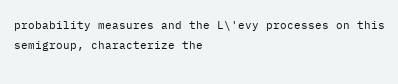probability measures and the L\'evy processes on this semigroup, characterize the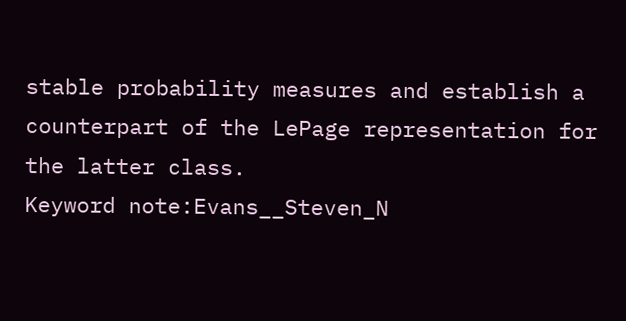stable probability measures and establish a counterpart of the LePage representation for the latter class.
Keyword note:Evans__Steven_N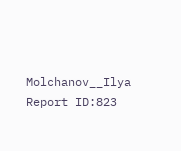Molchanov__Ilya
Report ID:823